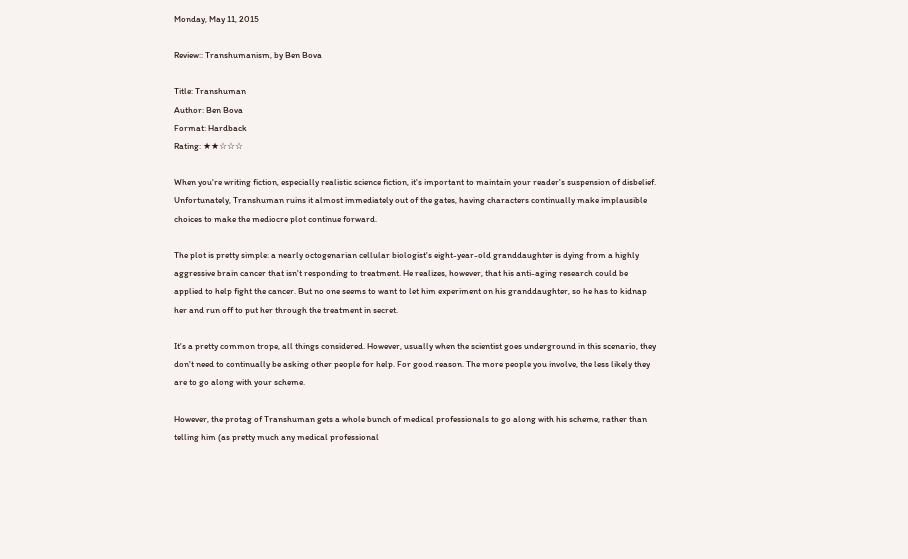Monday, May 11, 2015

Review:: Transhumanism, by Ben Bova

Title: Transhuman
Author: Ben Bova
Format: Hardback
Rating: ★★☆☆☆

When you're writing fiction, especially realistic science fiction, it's important to maintain your reader's suspension of disbelief. Unfortunately, Transhuman ruins it almost immediately out of the gates, having characters continually make implausible choices to make the mediocre plot continue forward.

The plot is pretty simple: a nearly octogenarian cellular biologist's eight-year-old granddaughter is dying from a highly aggressive brain cancer that isn't responding to treatment. He realizes, however, that his anti-aging research could be applied to help fight the cancer. But no one seems to want to let him experiment on his granddaughter, so he has to kidnap her and run off to put her through the treatment in secret.

It's a pretty common trope, all things considered. However, usually when the scientist goes underground in this scenario, they don't need to continually be asking other people for help. For good reason. The more people you involve, the less likely they are to go along with your scheme.

However, the protag of Transhuman gets a whole bunch of medical professionals to go along with his scheme, rather than telling him (as pretty much any medical professional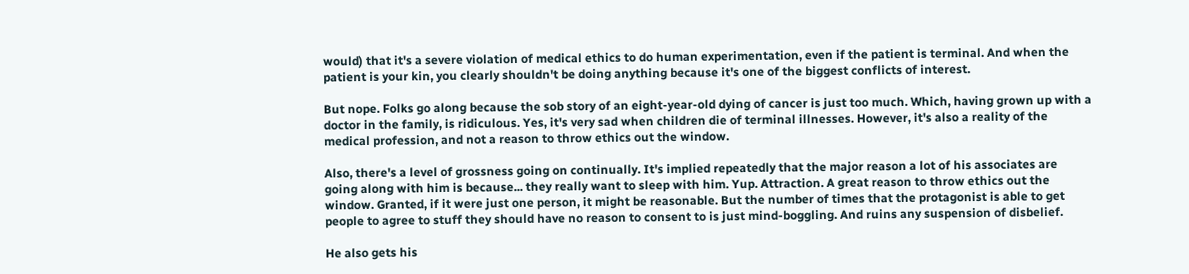would) that it's a severe violation of medical ethics to do human experimentation, even if the patient is terminal. And when the patient is your kin, you clearly shouldn't be doing anything because it's one of the biggest conflicts of interest.

But nope. Folks go along because the sob story of an eight-year-old dying of cancer is just too much. Which, having grown up with a doctor in the family, is ridiculous. Yes, it's very sad when children die of terminal illnesses. However, it's also a reality of the medical profession, and not a reason to throw ethics out the window.

Also, there's a level of grossness going on continually. It's implied repeatedly that the major reason a lot of his associates are going along with him is because... they really want to sleep with him. Yup. Attraction. A great reason to throw ethics out the window. Granted, if it were just one person, it might be reasonable. But the number of times that the protagonist is able to get people to agree to stuff they should have no reason to consent to is just mind-boggling. And ruins any suspension of disbelief.

He also gets his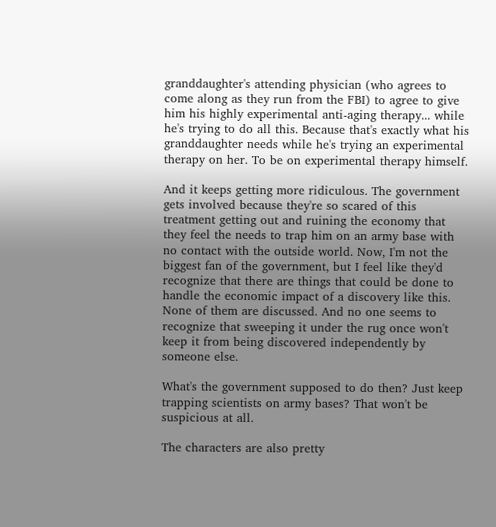granddaughter's attending physician (who agrees to come along as they run from the FBI) to agree to give him his highly experimental anti-aging therapy... while he's trying to do all this. Because that's exactly what his granddaughter needs while he's trying an experimental therapy on her. To be on experimental therapy himself.

And it keeps getting more ridiculous. The government gets involved because they're so scared of this treatment getting out and ruining the economy that they feel the needs to trap him on an army base with no contact with the outside world. Now, I'm not the biggest fan of the government, but I feel like they'd recognize that there are things that could be done to handle the economic impact of a discovery like this. None of them are discussed. And no one seems to recognize that sweeping it under the rug once won't keep it from being discovered independently by someone else.

What's the government supposed to do then? Just keep trapping scientists on army bases? That won't be suspicious at all.

The characters are also pretty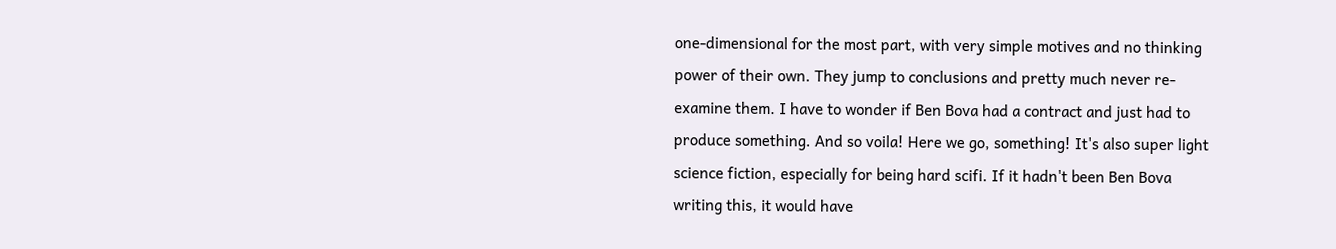one-dimensional for the most part, with very simple motives and no thinking power of their own. They jump to conclusions and pretty much never re-examine them. I have to wonder if Ben Bova had a contract and just had to produce something. And so voila! Here we go, something! It's also super light science fiction, especially for being hard scifi. If it hadn't been Ben Bova writing this, it would have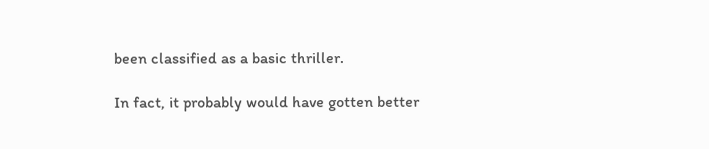been classified as a basic thriller.

In fact, it probably would have gotten better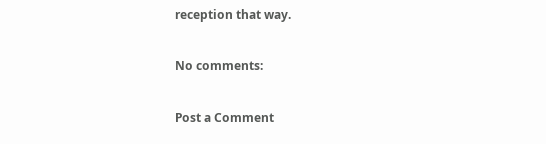reception that way.

No comments:

Post a Comment